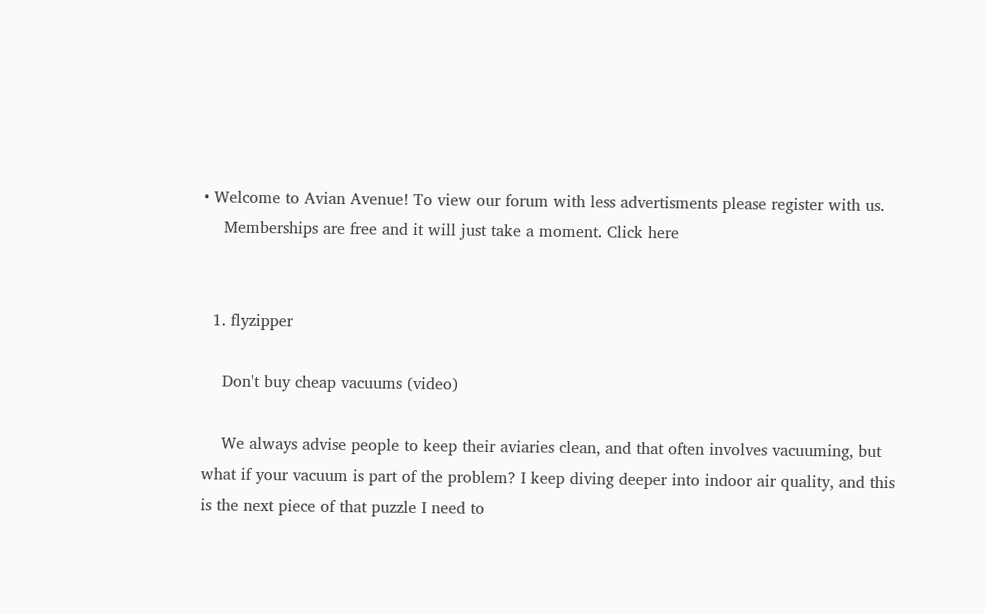• Welcome to Avian Avenue! To view our forum with less advertisments please register with us.
    Memberships are free and it will just take a moment. Click here


  1. flyzipper

    Don't buy cheap vacuums (video)

    We always advise people to keep their aviaries clean, and that often involves vacuuming, but what if your vacuum is part of the problem? I keep diving deeper into indoor air quality, and this is the next piece of that puzzle I need to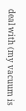deal with (my vacuum is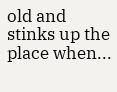old and stinks up the place when...